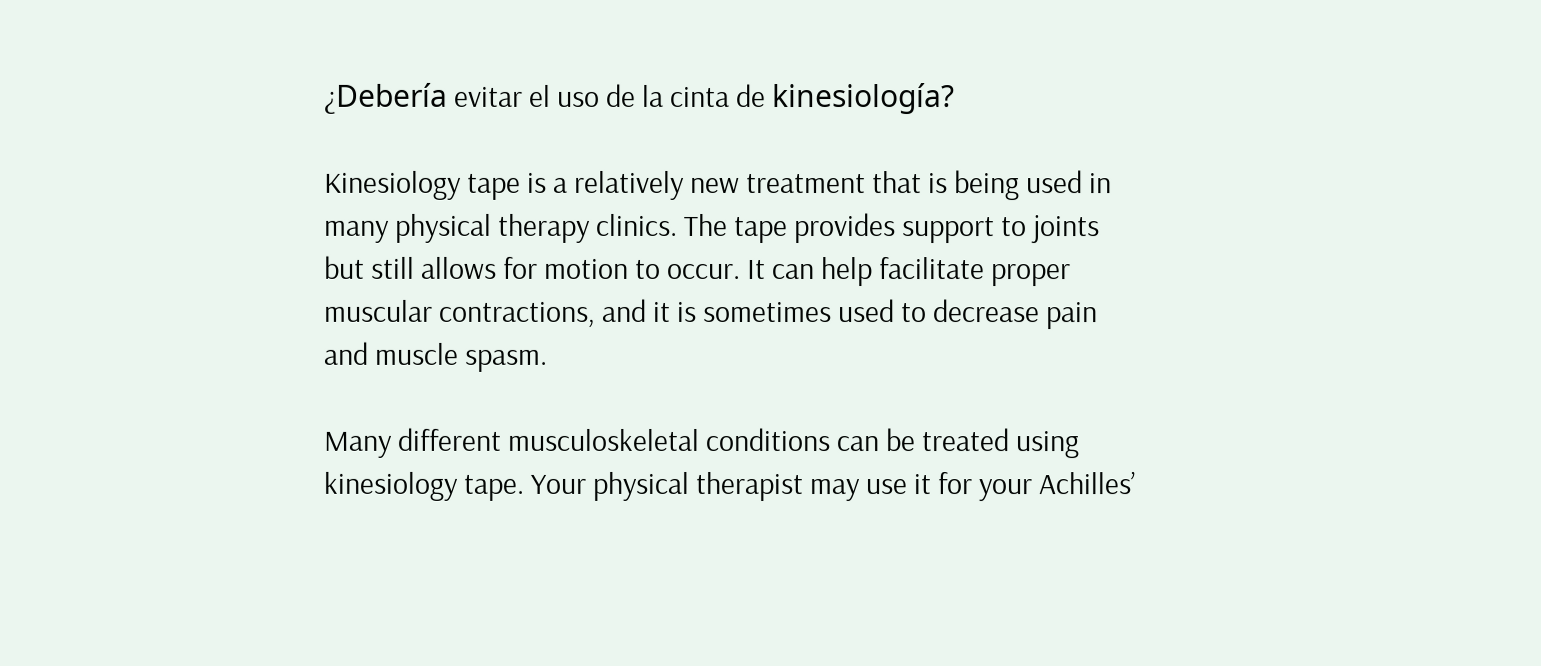¿Debería evitar el uso de la cinta de kinesiología?

Kinesiology tape is a relatively new treatment that is being used in many physical therapy clinics. The tape provides support to joints but still allows for motion to occur. It can help facilitate proper muscular contractions, and it is sometimes used to decrease pain and muscle spasm.

Many different musculoskeletal conditions can be treated using kinesiology tape. Your physical therapist may use it for your Achilles’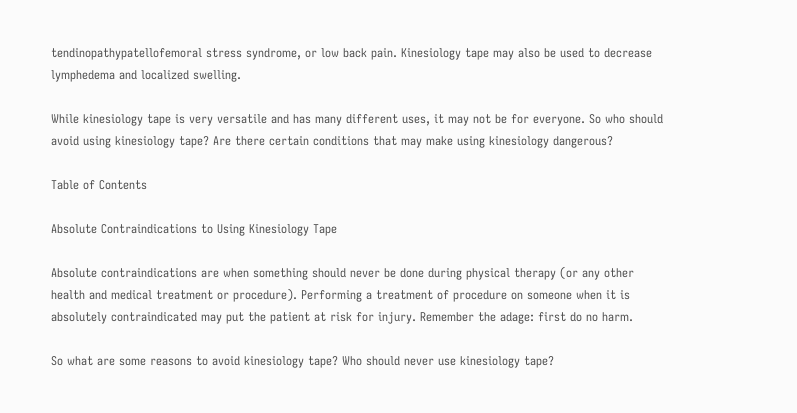tendinopathypatellofemoral stress syndrome, or low back pain. Kinesiology tape may also be used to decrease lymphedema and localized swelling.

While kinesiology tape is very versatile and has many different uses, it may not be for everyone. So who should avoid using kinesiology tape? Are there certain conditions that may make using kinesiology dangerous?

Table of Contents

Absolute Contraindications to Using Kinesiology Tape

Absolute contraindications are when something should never be done during physical therapy (or any other health and medical treatment or procedure). Performing a treatment of procedure on someone when it is absolutely contraindicated may put the patient at risk for injury. Remember the adage: first do no harm.

So what are some reasons to avoid kinesiology tape? Who should never use kinesiology tape?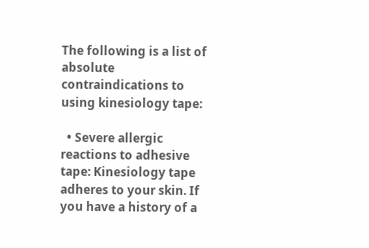The following is a list of absolute contraindications to using kinesiology tape:

  • Severe allergic reactions to adhesive tape: Kinesiology tape adheres to your skin. If you have a history of a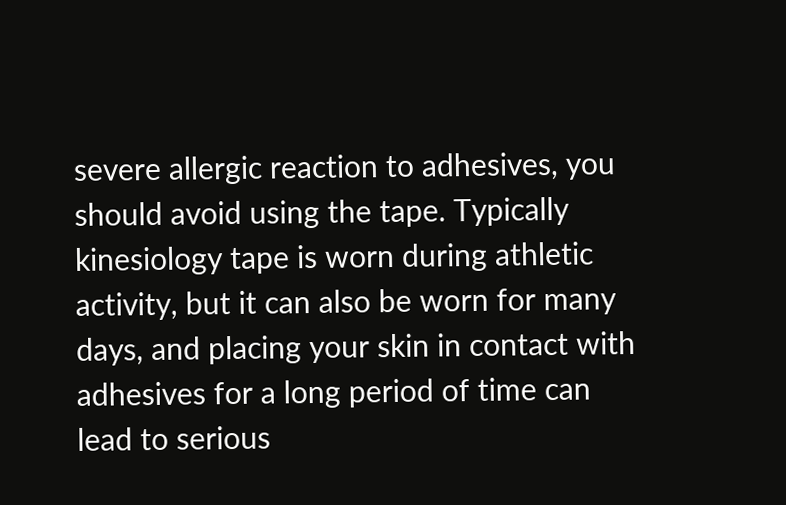severe allergic reaction to adhesives, you should avoid using the tape. Typically kinesiology tape is worn during athletic activity, but it can also be worn for many days, and placing your skin in contact with adhesives for a long period of time can lead to serious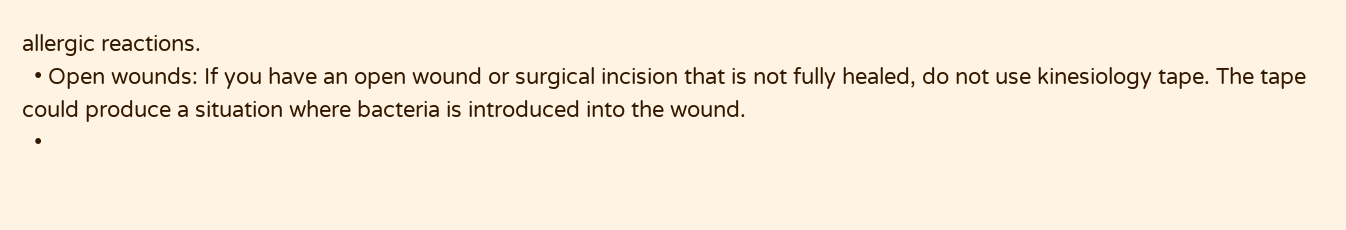allergic reactions.
  • Open wounds: If you have an open wound or surgical incision that is not fully healed, do not use kinesiology tape. The tape could produce a situation where bacteria is introduced into the wound.
  •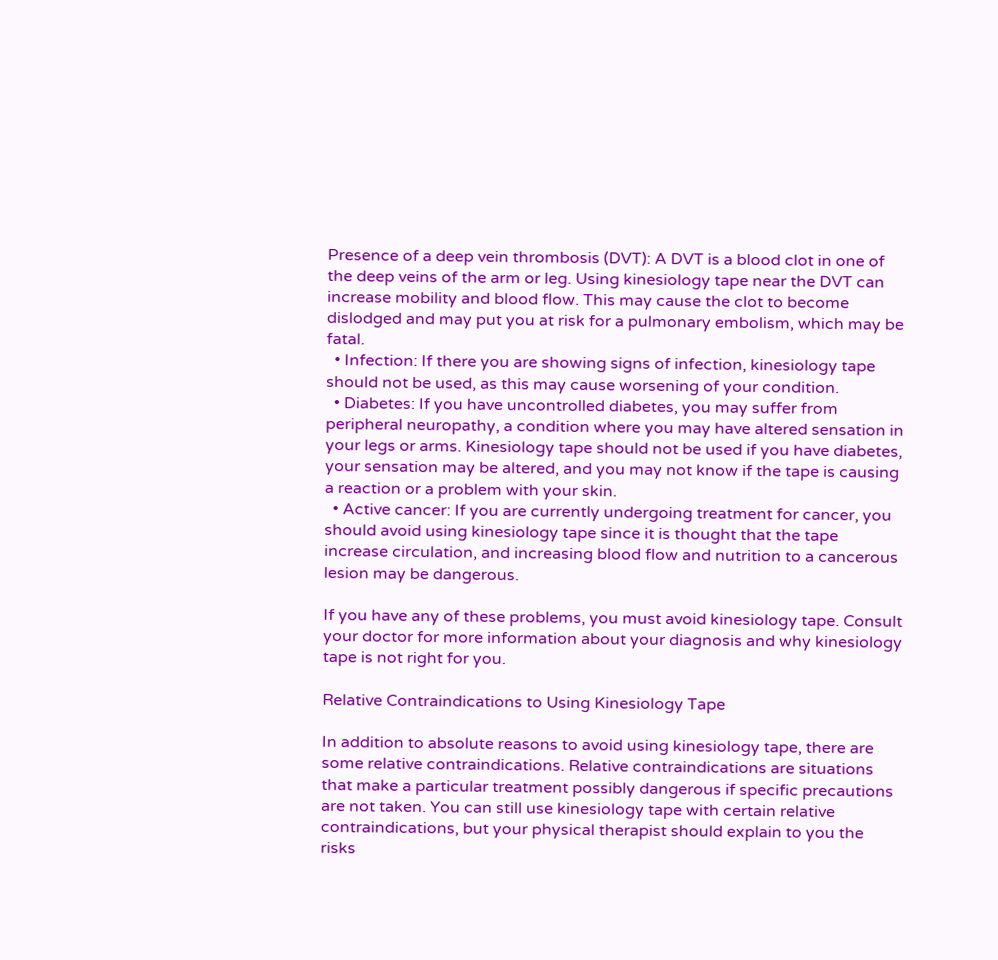Presence of a deep vein thrombosis (DVT): A DVT is a blood clot in one of the deep veins of the arm or leg. Using kinesiology tape near the DVT can increase mobility and blood flow. This may cause the clot to become dislodged and may put you at risk for a pulmonary embolism, which may be fatal.
  • Infection: If there you are showing signs of infection, kinesiology tape should not be used, as this may cause worsening of your condition.
  • Diabetes: If you have uncontrolled diabetes, you may suffer from peripheral neuropathy, a condition where you may have altered sensation in your legs or arms. Kinesiology tape should not be used if you have diabetes, your sensation may be altered, and you may not know if the tape is causing a reaction or a problem with your skin.
  • Active cancer: If you are currently undergoing treatment for cancer, you should avoid using kinesiology tape since it is thought that the tape increase circulation, and increasing blood flow and nutrition to a cancerous lesion may be dangerous.

If you have any of these problems, you must avoid kinesiology tape. Consult your doctor for more information about your diagnosis and why kinesiology tape is not right for you.

Relative Contraindications to Using Kinesiology Tape

In addition to absolute reasons to avoid using kinesiology tape, there are some relative contraindications. Relative contraindications are situations that make a particular treatment possibly dangerous if specific precautions are not taken. You can still use kinesiology tape with certain relative contraindications, but your physical therapist should explain to you the risks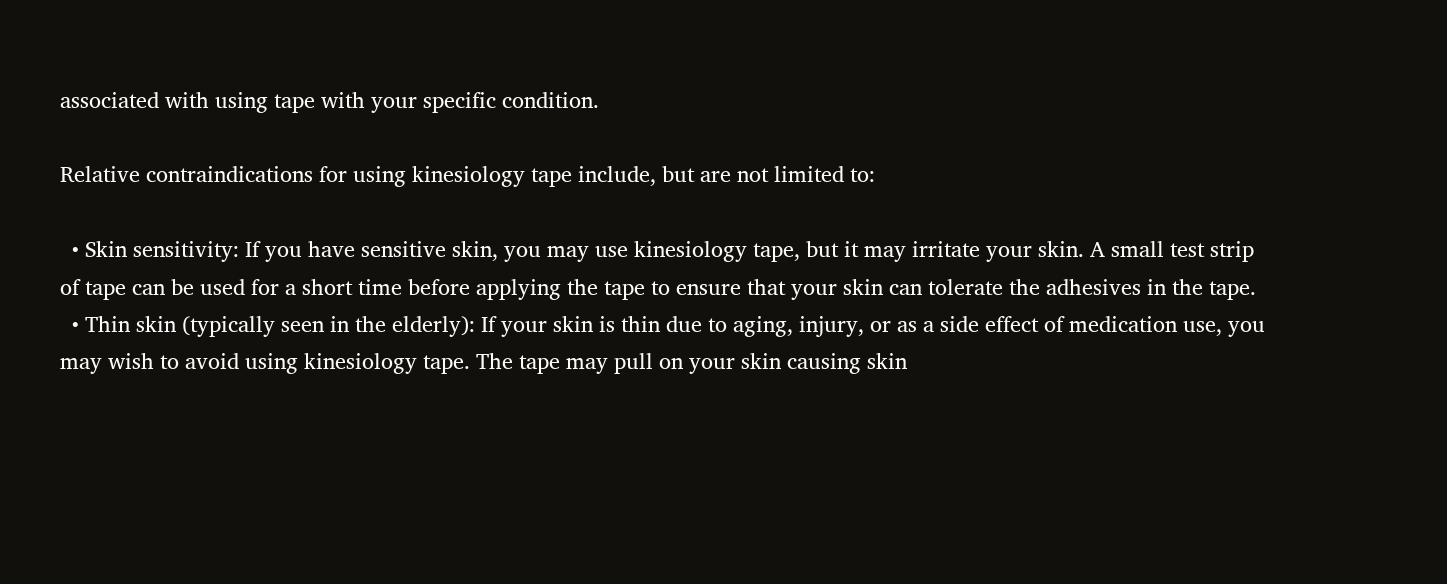associated with using tape with your specific condition.

Relative contraindications for using kinesiology tape include, but are not limited to:

  • Skin sensitivity: If you have sensitive skin, you may use kinesiology tape, but it may irritate your skin. A small test strip of tape can be used for a short time before applying the tape to ensure that your skin can tolerate the adhesives in the tape.
  • Thin skin (typically seen in the elderly): If your skin is thin due to aging, injury, or as a side effect of medication use, you may wish to avoid using kinesiology tape. The tape may pull on your skin causing skin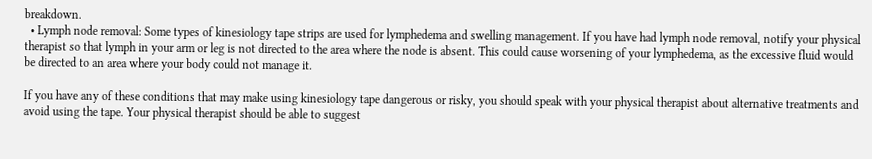breakdown.
  • Lymph node removal: Some types of kinesiology tape strips are used for lymphedema and swelling management. If you have had lymph node removal, notify your physical therapist so that lymph in your arm or leg is not directed to the area where the node is absent. This could cause worsening of your lymphedema, as the excessive fluid would be directed to an area where your body could not manage it.

If you have any of these conditions that may make using kinesiology tape dangerous or risky, you should speak with your physical therapist about alternative treatments and avoid using the tape. Your physical therapist should be able to suggest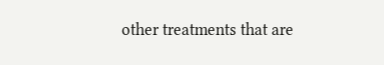other treatments that are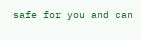safe for you and can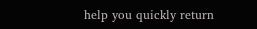help you quickly return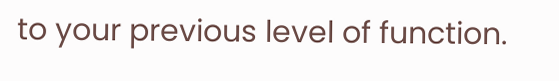to your previous level of function.